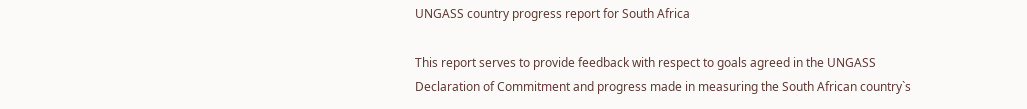UNGASS country progress report for South Africa

This report serves to provide feedback with respect to goals agreed in the UNGASS Declaration of Commitment and progress made in measuring the South African country`s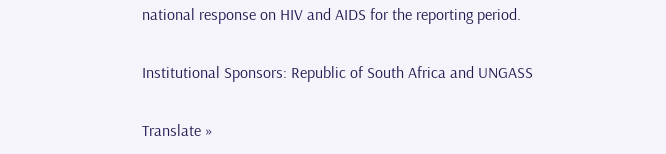national response on HIV and AIDS for the reporting period.

Institutional Sponsors: Republic of South Africa and UNGASS

Translate »